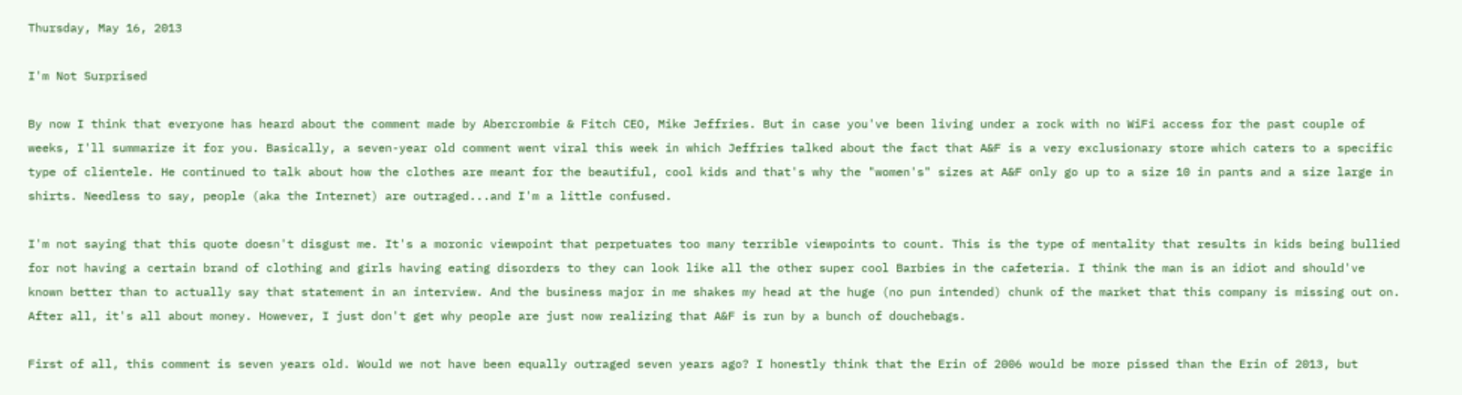Thursday, May 16, 2013

I'm Not Surprised

By now I think that everyone has heard about the comment made by Abercrombie & Fitch CEO, Mike Jeffries. But in case you've been living under a rock with no WiFi access for the past couple of weeks, I'll summarize it for you. Basically, a seven-year old comment went viral this week in which Jeffries talked about the fact that A&F is a very exclusionary store which caters to a specific type of clientele. He continued to talk about how the clothes are meant for the beautiful, cool kids and that's why the "women's" sizes at A&F only go up to a size 10 in pants and a size large in shirts. Needless to say, people (aka the Internet) are outraged...and I'm a little confused.

I'm not saying that this quote doesn't disgust me. It's a moronic viewpoint that perpetuates too many terrible viewpoints to count. This is the type of mentality that results in kids being bullied for not having a certain brand of clothing and girls having eating disorders to they can look like all the other super cool Barbies in the cafeteria. I think the man is an idiot and should've known better than to actually say that statement in an interview. And the business major in me shakes my head at the huge (no pun intended) chunk of the market that this company is missing out on. After all, it's all about money. However, I just don't get why people are just now realizing that A&F is run by a bunch of douchebags.

First of all, this comment is seven years old. Would we not have been equally outraged seven years ago? I honestly think that the Erin of 2006 would be more pissed than the Erin of 2013, but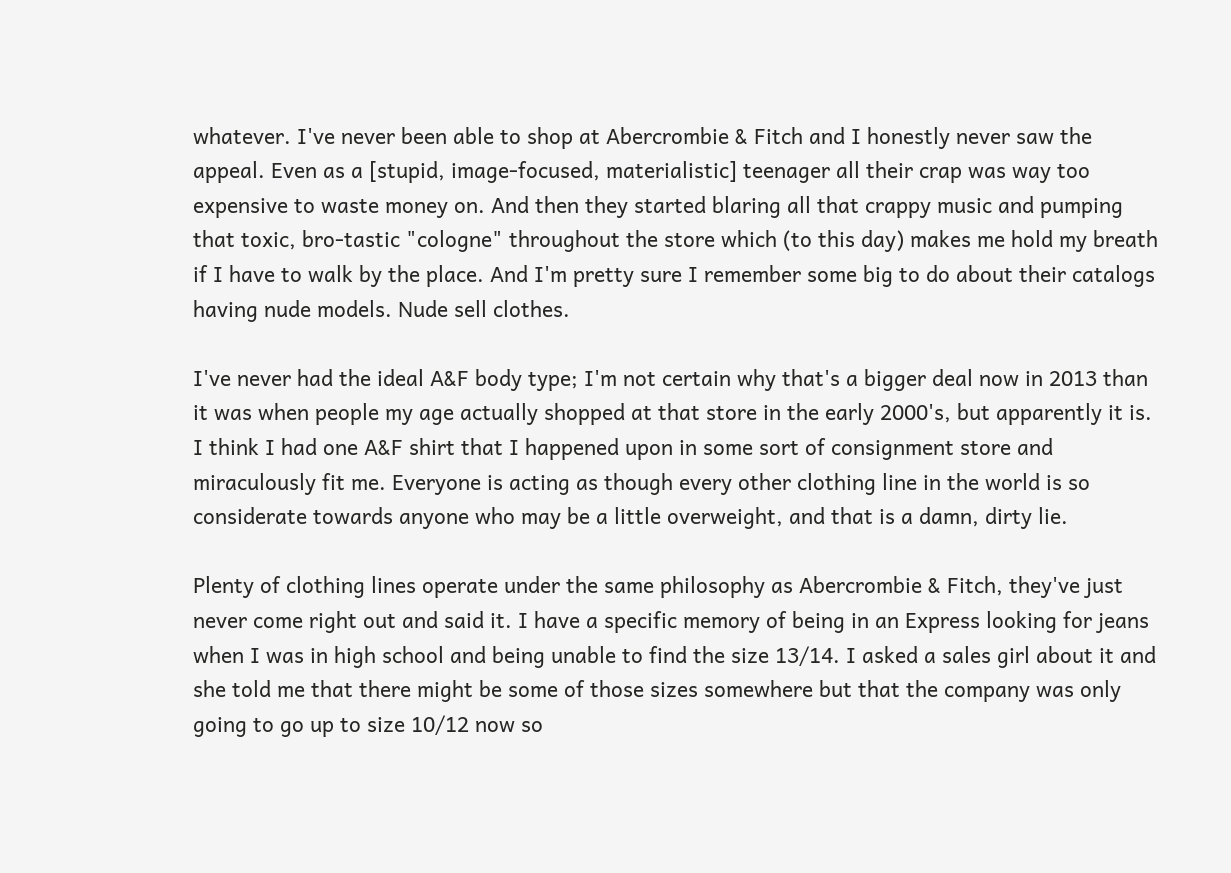whatever. I've never been able to shop at Abercrombie & Fitch and I honestly never saw the appeal. Even as a [stupid, image-focused, materialistic] teenager all their crap was way too expensive to waste money on. And then they started blaring all that crappy music and pumping that toxic, bro-tastic "cologne" throughout the store which (to this day) makes me hold my breath if I have to walk by the place. And I'm pretty sure I remember some big to do about their catalogs having nude models. Nude sell clothes.

I've never had the ideal A&F body type; I'm not certain why that's a bigger deal now in 2013 than it was when people my age actually shopped at that store in the early 2000's, but apparently it is. I think I had one A&F shirt that I happened upon in some sort of consignment store and miraculously fit me. Everyone is acting as though every other clothing line in the world is so considerate towards anyone who may be a little overweight, and that is a damn, dirty lie.

Plenty of clothing lines operate under the same philosophy as Abercrombie & Fitch, they've just never come right out and said it. I have a specific memory of being in an Express looking for jeans when I was in high school and being unable to find the size 13/14. I asked a sales girl about it and she told me that there might be some of those sizes somewhere but that the company was only going to go up to size 10/12 now so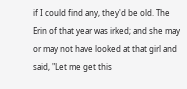if I could find any, they'd be old. The Erin of that year was irked; and she may or may not have looked at that girl and said, "Let me get this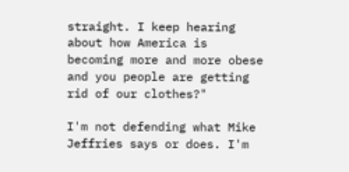straight. I keep hearing about how America is becoming more and more obese and you people are getting rid of our clothes?"

I'm not defending what Mike Jeffries says or does. I'm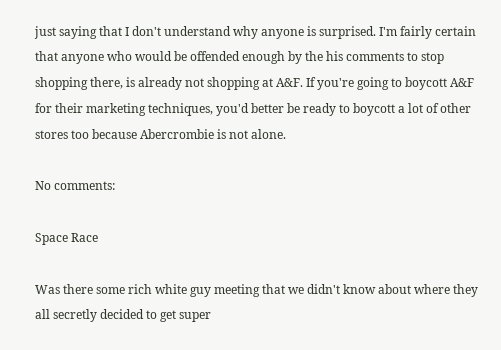just saying that I don't understand why anyone is surprised. I'm fairly certain that anyone who would be offended enough by the his comments to stop shopping there, is already not shopping at A&F. If you're going to boycott A&F for their marketing techniques, you'd better be ready to boycott a lot of other stores too because Abercrombie is not alone.

No comments:

Space Race

Was there some rich white guy meeting that we didn't know about where they all secretly decided to get super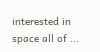interested in space all of ...